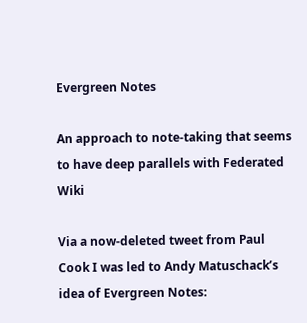Evergreen Notes

An approach to note-taking that seems to have deep parallels with Federated Wiki

Via a now-deleted tweet from Paul Cook I was led to Andy Matuschack’s idea of Evergreen Notes: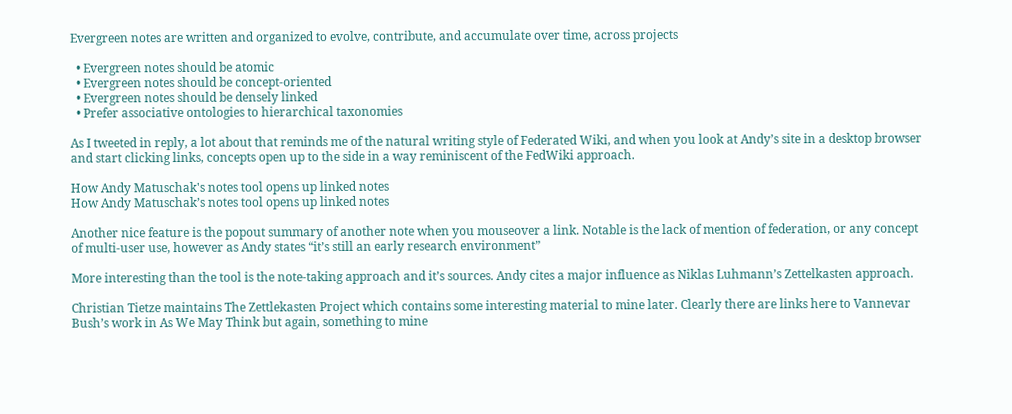Evergreen notes are written and organized to evolve, contribute, and accumulate over time, across projects

  • Evergreen notes should be atomic
  • Evergreen notes should be concept-oriented
  • Evergreen notes should be densely linked
  • Prefer associative ontologies to hierarchical taxonomies

As I tweeted in reply, a lot about that reminds me of the natural writing style of Federated Wiki, and when you look at Andy’s site in a desktop browser and start clicking links, concepts open up to the side in a way reminiscent of the FedWiki approach.

How Andy Matuschak's notes tool opens up linked notes
How Andy Matuschak’s notes tool opens up linked notes

Another nice feature is the popout summary of another note when you mouseover a link. Notable is the lack of mention of federation, or any concept of multi-user use, however as Andy states “it’s still an early research environment”

More interesting than the tool is the note-taking approach and it’s sources. Andy cites a major influence as Niklas Luhmann’s Zettelkasten approach.

Christian Tietze maintains The Zettlekasten Project which contains some interesting material to mine later. Clearly there are links here to Vannevar Bush’s work in As We May Think but again, something to mine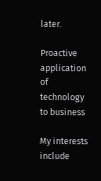later.

Proactive application of technology to business

My interests include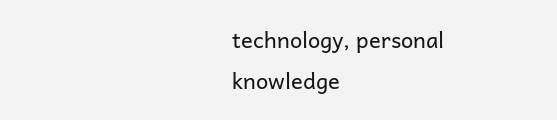technology, personal knowledge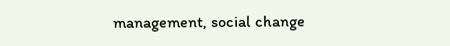management, social change